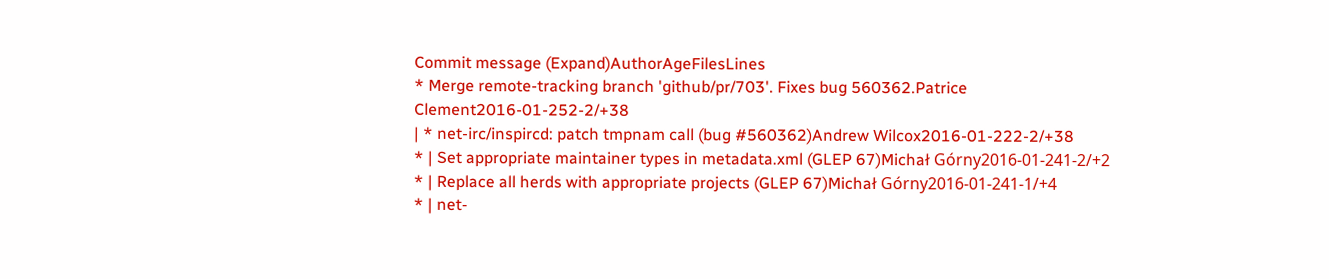Commit message (Expand)AuthorAgeFilesLines
* Merge remote-tracking branch 'github/pr/703'. Fixes bug 560362.Patrice Clement2016-01-252-2/+38
| * net-irc/inspircd: patch tmpnam call (bug #560362)Andrew Wilcox2016-01-222-2/+38
* | Set appropriate maintainer types in metadata.xml (GLEP 67)Michał Górny2016-01-241-2/+2
* | Replace all herds with appropriate projects (GLEP 67)Michał Górny2016-01-241-1/+4
* | net-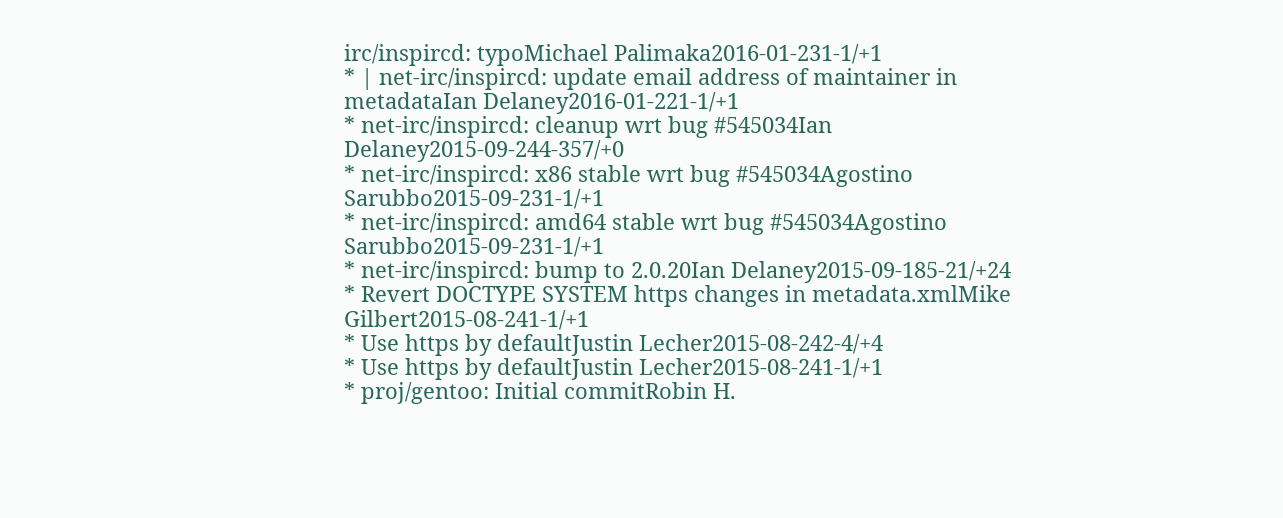irc/inspircd: typoMichael Palimaka2016-01-231-1/+1
* | net-irc/inspircd: update email address of maintainer in metadataIan Delaney2016-01-221-1/+1
* net-irc/inspircd: cleanup wrt bug #545034Ian Delaney2015-09-244-357/+0
* net-irc/inspircd: x86 stable wrt bug #545034Agostino Sarubbo2015-09-231-1/+1
* net-irc/inspircd: amd64 stable wrt bug #545034Agostino Sarubbo2015-09-231-1/+1
* net-irc/inspircd: bump to 2.0.20Ian Delaney2015-09-185-21/+24
* Revert DOCTYPE SYSTEM https changes in metadata.xmlMike Gilbert2015-08-241-1/+1
* Use https by defaultJustin Lecher2015-08-242-4/+4
* Use https by defaultJustin Lecher2015-08-241-1/+1
* proj/gentoo: Initial commitRobin H.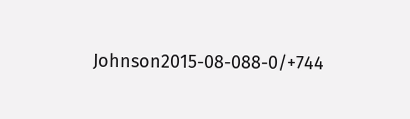Johnson2015-08-088-0/+744